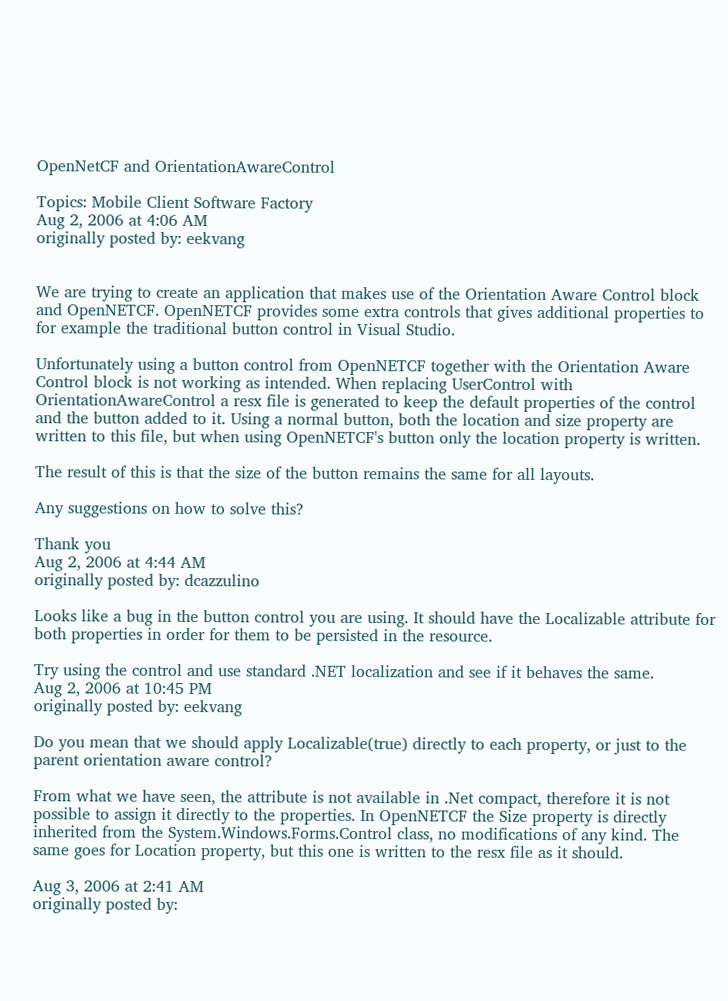OpenNetCF and OrientationAwareControl

Topics: Mobile Client Software Factory
Aug 2, 2006 at 4:06 AM
originally posted by: eekvang


We are trying to create an application that makes use of the Orientation Aware Control block and OpenNETCF. OpenNETCF provides some extra controls that gives additional properties to for example the traditional button control in Visual Studio.

Unfortunately using a button control from OpenNETCF together with the Orientation Aware Control block is not working as intended. When replacing UserControl with OrientationAwareControl a resx file is generated to keep the default properties of the control and the button added to it. Using a normal button, both the location and size property are written to this file, but when using OpenNETCF's button only the location property is written.

The result of this is that the size of the button remains the same for all layouts.

Any suggestions on how to solve this?

Thank you
Aug 2, 2006 at 4:44 AM
originally posted by: dcazzulino

Looks like a bug in the button control you are using. It should have the Localizable attribute for both properties in order for them to be persisted in the resource.

Try using the control and use standard .NET localization and see if it behaves the same.
Aug 2, 2006 at 10:45 PM
originally posted by: eekvang

Do you mean that we should apply Localizable(true) directly to each property, or just to the parent orientation aware control?

From what we have seen, the attribute is not available in .Net compact, therefore it is not possible to assign it directly to the properties. In OpenNETCF the Size property is directly inherited from the System.Windows.Forms.Control class, no modifications of any kind. The same goes for Location property, but this one is written to the resx file as it should.

Aug 3, 2006 at 2:41 AM
originally posted by: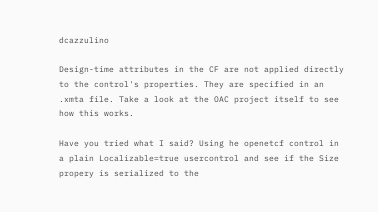dcazzulino

Design-time attributes in the CF are not applied directly to the control's properties. They are specified in an .xmta file. Take a look at the OAC project itself to see how this works.

Have you tried what I said? Using he openetcf control in a plain Localizable=true usercontrol and see if the Size propery is serialized to the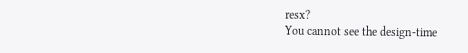resx?
You cannot see the design-time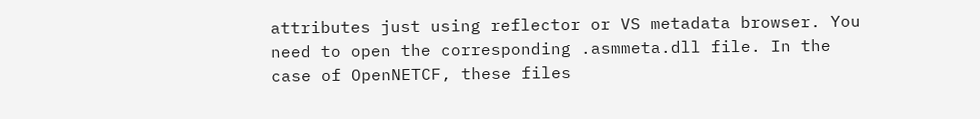attributes just using reflector or VS metadata browser. You need to open the corresponding .asmmeta.dll file. In the case of OpenNETCF, these files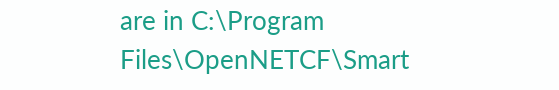are in C:\Program Files\OpenNETCF\Smart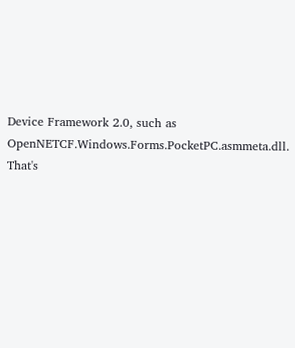Device Framework 2.0, such as OpenNETCF.Windows.Forms.PocketPC.asmmeta.dll. That's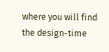where you will find the design-time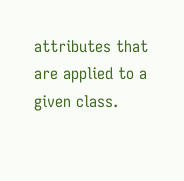attributes that are applied to a given class.